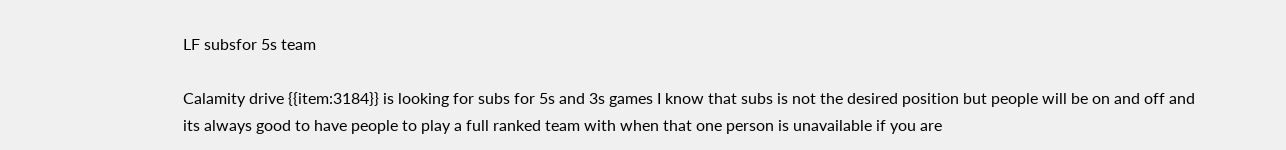LF subsfor 5s team

Calamity drive {{item:3184}} is looking for subs for 5s and 3s games I know that subs is not the desired position but people will be on and off and its always good to have people to play a full ranked team with when that one person is unavailable if you are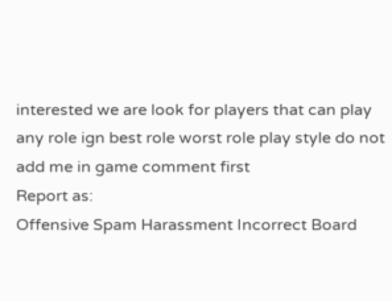interested we are look for players that can play any role ign best role worst role play style do not add me in game comment first
Report as:
Offensive Spam Harassment Incorrect Board